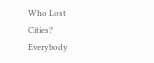Who Lost Cities? Everybody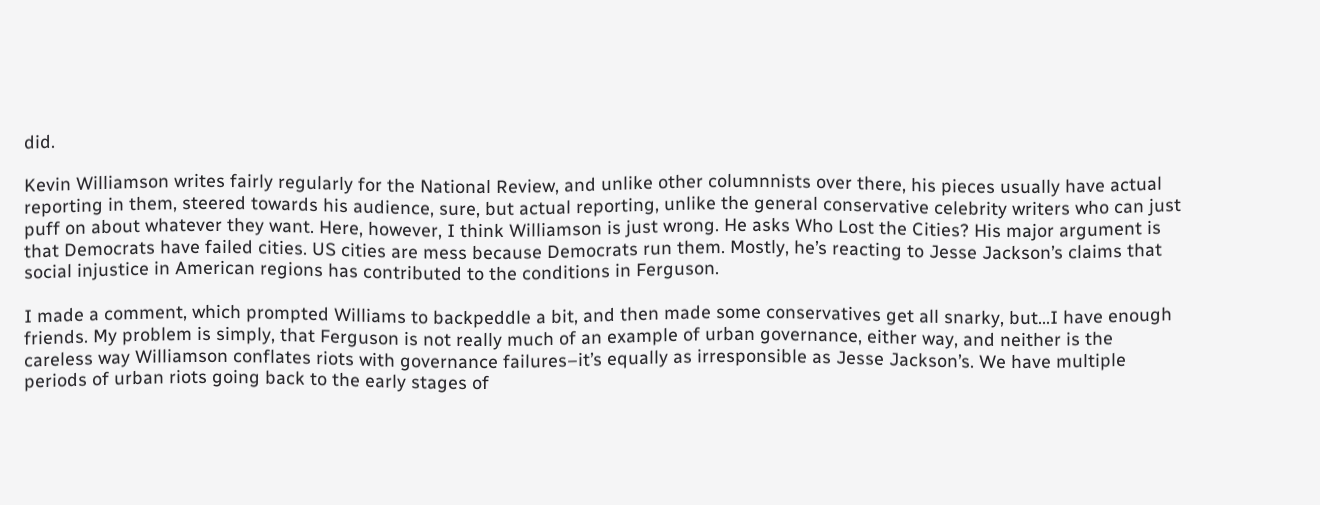did.

Kevin Williamson writes fairly regularly for the National Review, and unlike other columnnists over there, his pieces usually have actual reporting in them, steered towards his audience, sure, but actual reporting, unlike the general conservative celebrity writers who can just puff on about whatever they want. Here, however, I think Williamson is just wrong. He asks Who Lost the Cities? His major argument is that Democrats have failed cities. US cities are mess because Democrats run them. Mostly, he’s reacting to Jesse Jackson’s claims that social injustice in American regions has contributed to the conditions in Ferguson.

I made a comment, which prompted Williams to backpeddle a bit, and then made some conservatives get all snarky, but…I have enough friends. My problem is simply, that Ferguson is not really much of an example of urban governance, either way, and neither is the careless way Williamson conflates riots with governance failures–it’s equally as irresponsible as Jesse Jackson’s. We have multiple periods of urban riots going back to the early stages of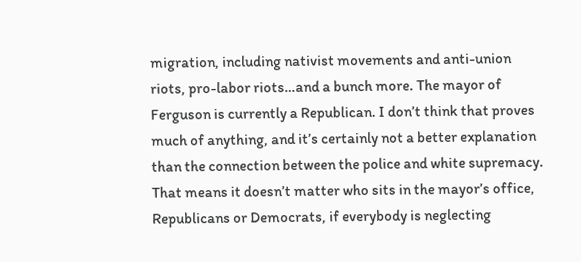migration, including nativist movements and anti-union riots, pro-labor riots…and a bunch more. The mayor of Ferguson is currently a Republican. I don’t think that proves much of anything, and it’s certainly not a better explanation than the connection between the police and white supremacy. That means it doesn’t matter who sits in the mayor’s office, Republicans or Democrats, if everybody is neglecting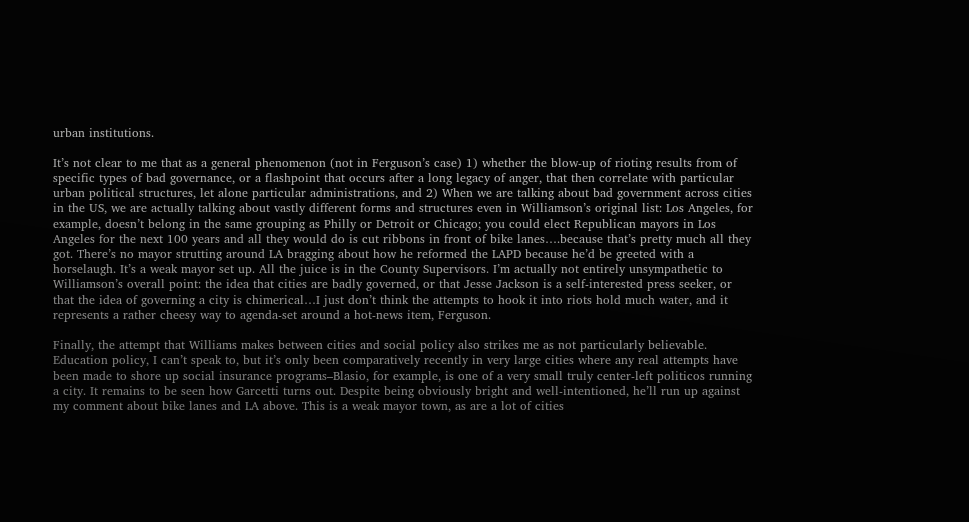urban institutions.

It’s not clear to me that as a general phenomenon (not in Ferguson’s case) 1) whether the blow-up of rioting results from of specific types of bad governance, or a flashpoint that occurs after a long legacy of anger, that then correlate with particular urban political structures, let alone particular administrations, and 2) When we are talking about bad government across cities in the US, we are actually talking about vastly different forms and structures even in Williamson’s original list: Los Angeles, for example, doesn’t belong in the same grouping as Philly or Detroit or Chicago; you could elect Republican mayors in Los Angeles for the next 100 years and all they would do is cut ribbons in front of bike lanes….because that’s pretty much all they got. There’s no mayor strutting around LA bragging about how he reformed the LAPD because he’d be greeted with a horselaugh. It’s a weak mayor set up. All the juice is in the County Supervisors. I’m actually not entirely unsympathetic to Williamson’s overall point: the idea that cities are badly governed, or that Jesse Jackson is a self-interested press seeker, or that the idea of governing a city is chimerical…I just don’t think the attempts to hook it into riots hold much water, and it represents a rather cheesy way to agenda-set around a hot-news item, Ferguson.

Finally, the attempt that Williams makes between cities and social policy also strikes me as not particularly believable. Education policy, I can’t speak to, but it’s only been comparatively recently in very large cities where any real attempts have been made to shore up social insurance programs–Blasio, for example, is one of a very small truly center-left politicos running a city. It remains to be seen how Garcetti turns out. Despite being obviously bright and well-intentioned, he’ll run up against my comment about bike lanes and LA above. This is a weak mayor town, as are a lot of cities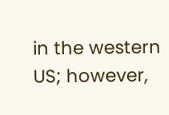in the western US; however,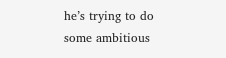he’s trying to do some ambitious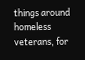things around homeless veterans, for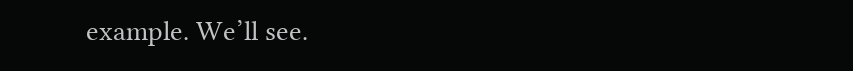example. We’ll see.